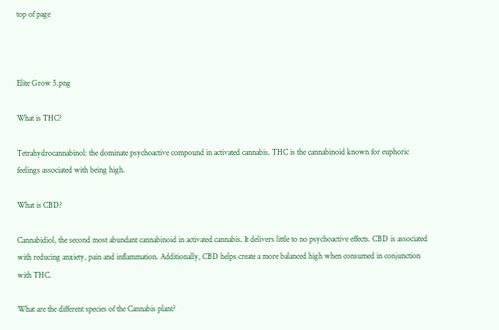top of page



Elite Grow 5.png

What is THC?

Tetrahydrocannabinol: the dominate psychoactive compound in activated cannabis. THC is the cannabinoid known for euphoric feelings associated with being high.

What is CBD?

Cannabidiol, the second most abundant cannabinoid in activated cannabis. It delivers little to no psychoactive effects. CBD is associated with reducing anxiety, pain and inflammation. Additionally, CBD helps create a more balanced high when consumed in conjunction with THC.

What are the different species of the Cannabis plant?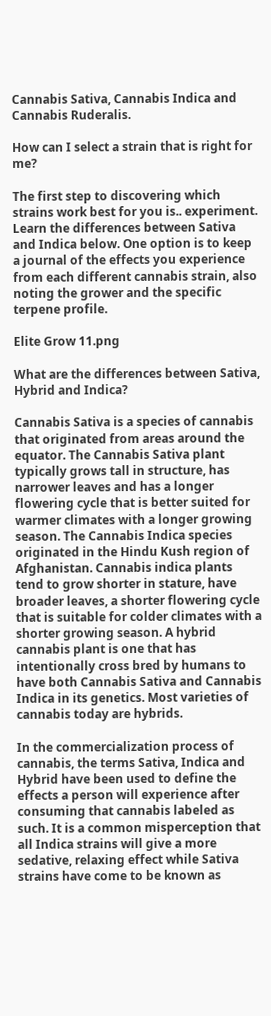Cannabis Sativa, Cannabis Indica and Cannabis Ruderalis.

How can I select a strain that is right for me?

The first step to discovering which strains work best for you is.. experiment. Learn the differences between Sativa and Indica below. One option is to keep a journal of the effects you experience from each different cannabis strain, also noting the grower and the specific terpene profile.

Elite Grow 11.png

What are the differences between Sativa, Hybrid and Indica?

Cannabis Sativa is a species of cannabis that originated from areas around the equator. The Cannabis Sativa plant typically grows tall in structure, has narrower leaves and has a longer flowering cycle that is better suited for warmer climates with a longer growing season. The Cannabis Indica species originated in the Hindu Kush region of Afghanistan. Cannabis indica plants tend to grow shorter in stature, have broader leaves, a shorter flowering cycle that is suitable for colder climates with a shorter growing season. A hybrid cannabis plant is one that has intentionally cross bred by humans to have both Cannabis Sativa and Cannabis Indica in its genetics. Most varieties of cannabis today are hybrids.

In the commercialization process of cannabis, the terms Sativa, Indica and Hybrid have been used to define the effects a person will experience after consuming that cannabis labeled as such. It is a common misperception that all Indica strains will give a more sedative, relaxing effect while Sativa strains have come to be known as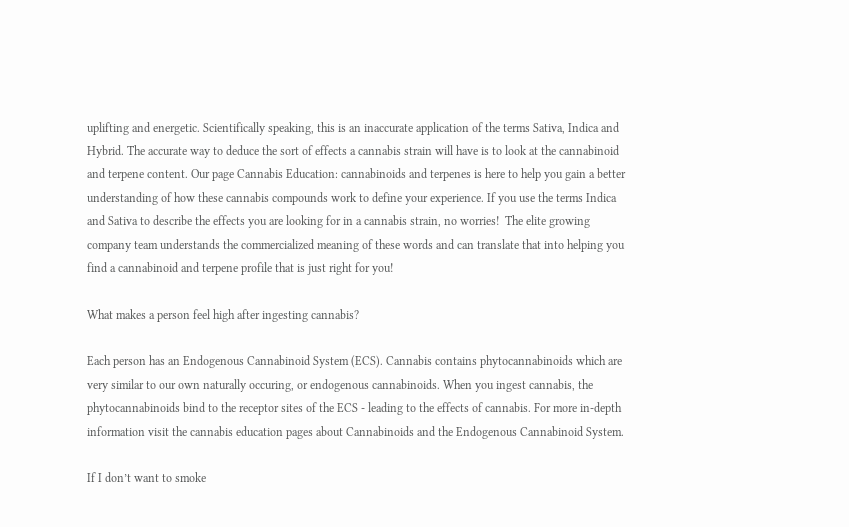uplifting and energetic. Scientifically speaking, this is an inaccurate application of the terms Sativa, Indica and Hybrid. The accurate way to deduce the sort of effects a cannabis strain will have is to look at the cannabinoid and terpene content. Our page Cannabis Education: cannabinoids and terpenes is here to help you gain a better understanding of how these cannabis compounds work to define your experience. If you use the terms Indica and Sativa to describe the effects you are looking for in a cannabis strain, no worries!  The elite growing company team understands the commercialized meaning of these words and can translate that into helping you find a cannabinoid and terpene profile that is just right for you!

What makes a person feel high after ingesting cannabis?

Each person has an Endogenous Cannabinoid System (ECS). Cannabis contains phytocannabinoids which are very similar to our own naturally occuring, or endogenous cannabinoids. When you ingest cannabis, the phytocannabinoids bind to the receptor sites of the ECS - leading to the effects of cannabis. For more in-depth information visit the cannabis education pages about Cannabinoids and the Endogenous Cannabinoid System.

If I don’t want to smoke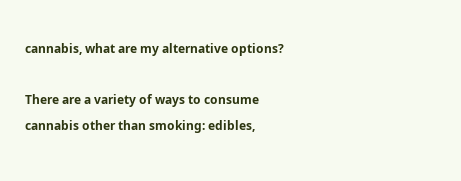cannabis, what are my alternative options?

There are a variety of ways to consume cannabis other than smoking: edibles,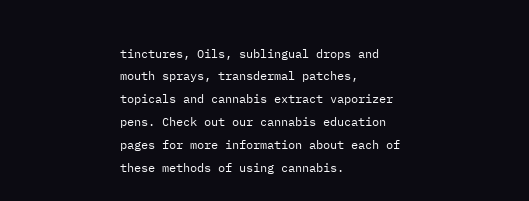tinctures, Oils, sublingual drops and mouth sprays, transdermal patches, topicals and cannabis extract vaporizer pens. Check out our cannabis education pages for more information about each of these methods of using cannabis.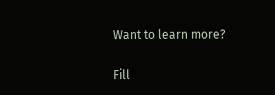Want to learn more?

Fill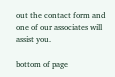out the contact form and one of our associates will assist you.

bottom of page